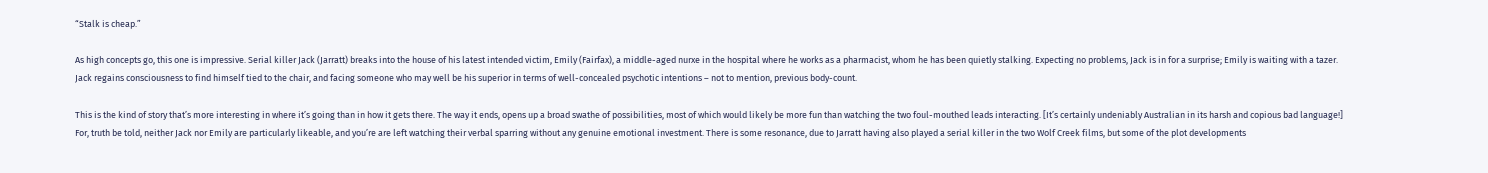“Stalk is cheap.”

As high concepts go, this one is impressive. Serial killer Jack (Jarratt) breaks into the house of his latest intended victim, Emily (Fairfax), a middle-aged nurxe in the hospital where he works as a pharmacist, whom he has been quietly stalking. Expecting no problems, Jack is in for a surprise; Emily is waiting with a tazer. Jack regains consciousness to find himself tied to the chair, and facing someone who may well be his superior in terms of well-concealed psychotic intentions – not to mention, previous body-count.

This is the kind of story that’s more interesting in where it’s going than in how it gets there. The way it ends, opens up a broad swathe of possibilities, most of which would likely be more fun than watching the two foul-mouthed leads interacting. [It’s certainly undeniably Australian in its harsh and copious bad language!] For, truth be told, neither Jack nor Emily are particularly likeable, and you’re are left watching their verbal sparring without any genuine emotional investment. There is some resonance, due to Jarratt having also played a serial killer in the two Wolf Creek films, but some of the plot developments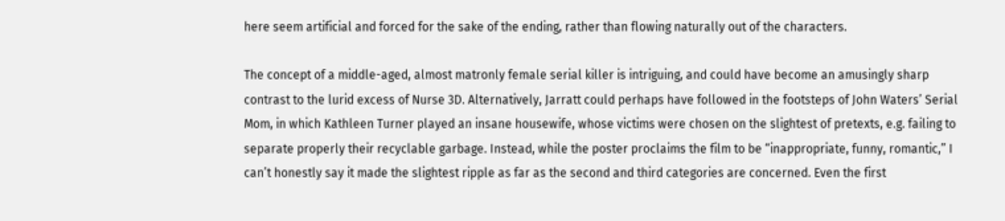here seem artificial and forced for the sake of the ending, rather than flowing naturally out of the characters.

The concept of a middle-aged, almost matronly female serial killer is intriguing, and could have become an amusingly sharp contrast to the lurid excess of Nurse 3D. Alternatively, Jarratt could perhaps have followed in the footsteps of John Waters’ Serial Mom, in which Kathleen Turner played an insane housewife, whose victims were chosen on the slightest of pretexts, e.g. failing to separate properly their recyclable garbage. Instead, while the poster proclaims the film to be “inappropriate, funny, romantic,” I can’t honestly say it made the slightest ripple as far as the second and third categories are concerned. Even the first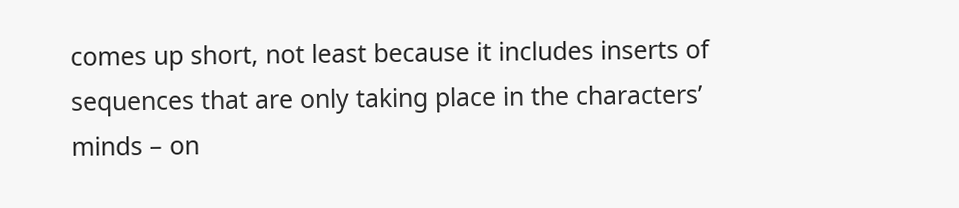comes up short, not least because it includes inserts of sequences that are only taking place in the characters’ minds – on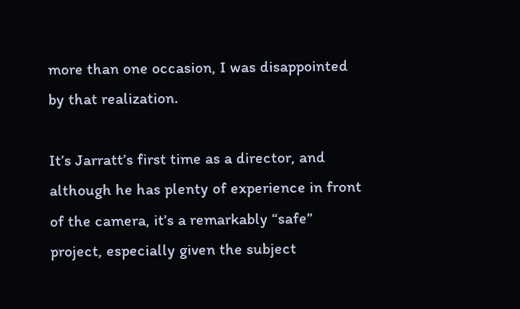more than one occasion, I was disappointed by that realization.

It’s Jarratt’s first time as a director, and although he has plenty of experience in front of the camera, it’s a remarkably “safe” project, especially given the subject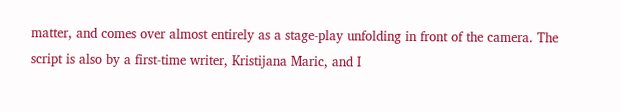matter, and comes over almost entirely as a stage-play unfolding in front of the camera. The script is also by a first-time writer, Kristijana Maric, and I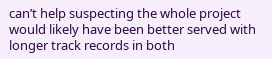can’t help suspecting the whole project would likely have been better served with longer track records in both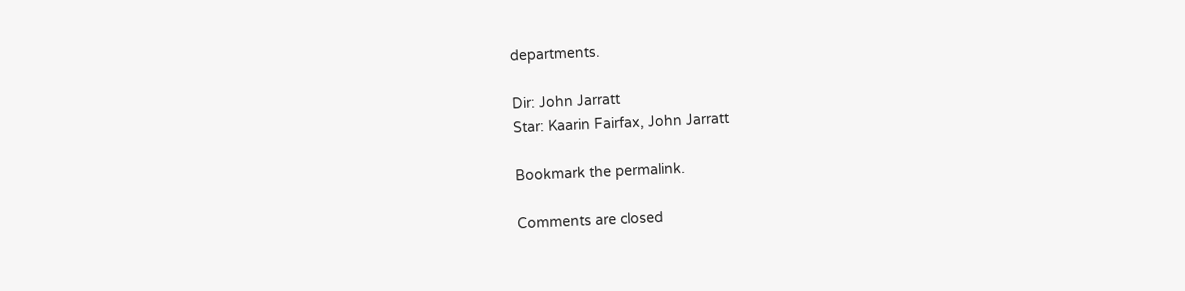departments.

Dir: John Jarratt
Star: Kaarin Fairfax, John Jarratt

Bookmark the permalink.

Comments are closed